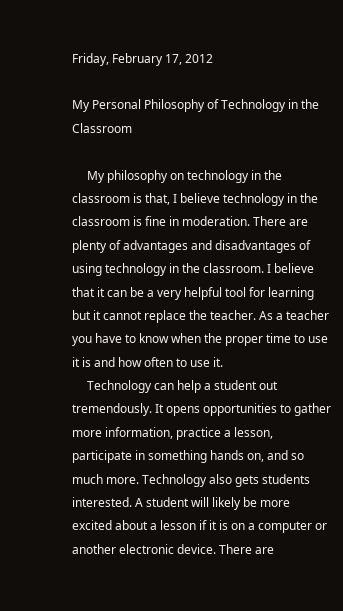Friday, February 17, 2012

My Personal Philosophy of Technology in the Classroom

     My philosophy on technology in the classroom is that, I believe technology in the classroom is fine in moderation. There are plenty of advantages and disadvantages of using technology in the classroom. I believe that it can be a very helpful tool for learning but it cannot replace the teacher. As a teacher you have to know when the proper time to use it is and how often to use it.
     Technology can help a student out tremendously. It opens opportunities to gather more information, practice a lesson, participate in something hands on, and so much more. Technology also gets students interested. A student will likely be more excited about a lesson if it is on a computer or another electronic device. There are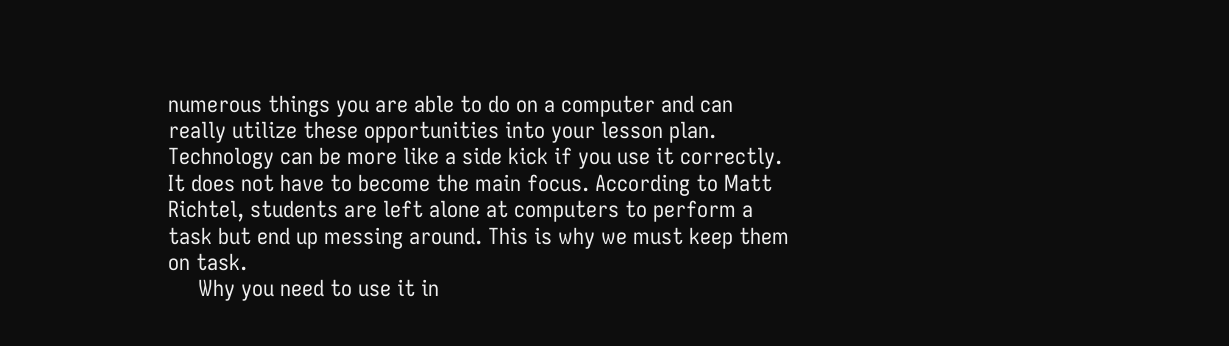numerous things you are able to do on a computer and can really utilize these opportunities into your lesson plan. Technology can be more like a side kick if you use it correctly. It does not have to become the main focus. According to Matt Richtel, students are left alone at computers to perform a task but end up messing around. This is why we must keep them on task.
     Why you need to use it in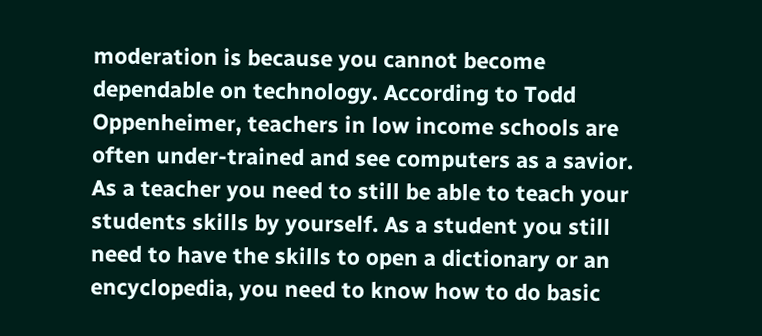moderation is because you cannot become dependable on technology. According to Todd Oppenheimer, teachers in low income schools are often under-trained and see computers as a savior.  As a teacher you need to still be able to teach your students skills by yourself. As a student you still need to have the skills to open a dictionary or an encyclopedia, you need to know how to do basic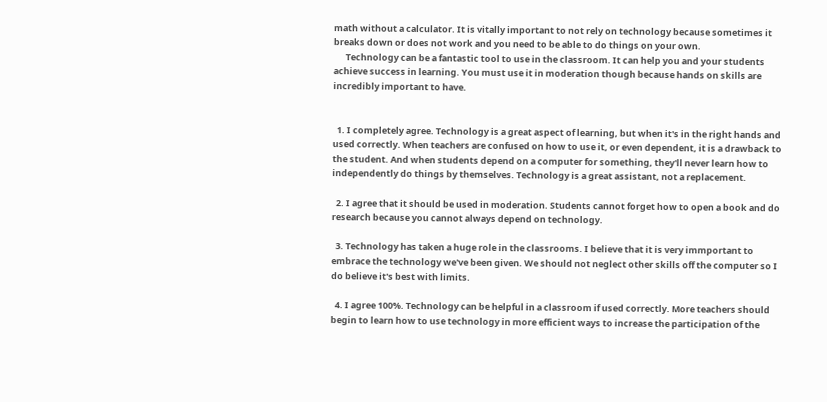math without a calculator. It is vitally important to not rely on technology because sometimes it breaks down or does not work and you need to be able to do things on your own.
      Technology can be a fantastic tool to use in the classroom. It can help you and your students achieve success in learning. You must use it in moderation though because hands on skills are incredibly important to have.


  1. I completely agree. Technology is a great aspect of learning, but when it's in the right hands and used correctly. When teachers are confused on how to use it, or even dependent, it is a drawback to the student. And when students depend on a computer for something, they'll never learn how to independently do things by themselves. Technology is a great assistant, not a replacement.

  2. I agree that it should be used in moderation. Students cannot forget how to open a book and do research because you cannot always depend on technology.

  3. Technology has taken a huge role in the classrooms. I believe that it is very immportant to embrace the technology we've been given. We should not neglect other skills off the computer so I do believe it's best with limits.

  4. I agree 100%. Technology can be helpful in a classroom if used correctly. More teachers should begin to learn how to use technology in more efficient ways to increase the participation of the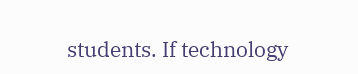students. If technology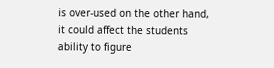is over-used on the other hand, it could affect the students ability to figure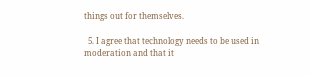things out for themselves.

  5. I agree that technology needs to be used in moderation and that it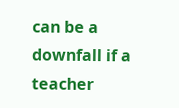can be a downfall if a teacher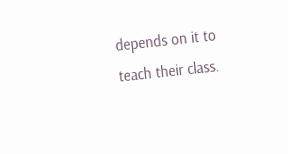depends on it to teach their class.